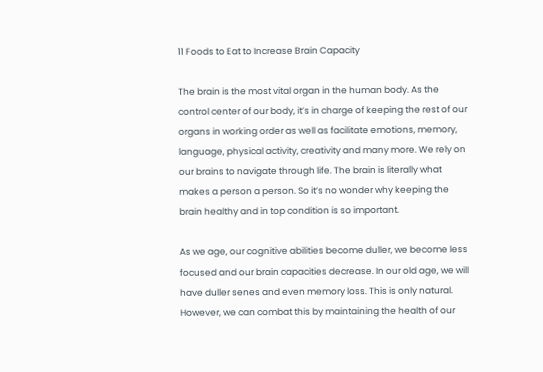11 Foods to Eat to Increase Brain Capacity

The brain is the most vital organ in the human body. As the control center of our body, it’s in charge of keeping the rest of our organs in working order as well as facilitate emotions, memory, language, physical activity, creativity and many more. We rely on our brains to navigate through life. The brain is literally what makes a person a person. So it’s no wonder why keeping the brain healthy and in top condition is so important.

As we age, our cognitive abilities become duller, we become less focused and our brain capacities decrease. In our old age, we will have duller senes and even memory loss. This is only natural. However, we can combat this by maintaining the health of our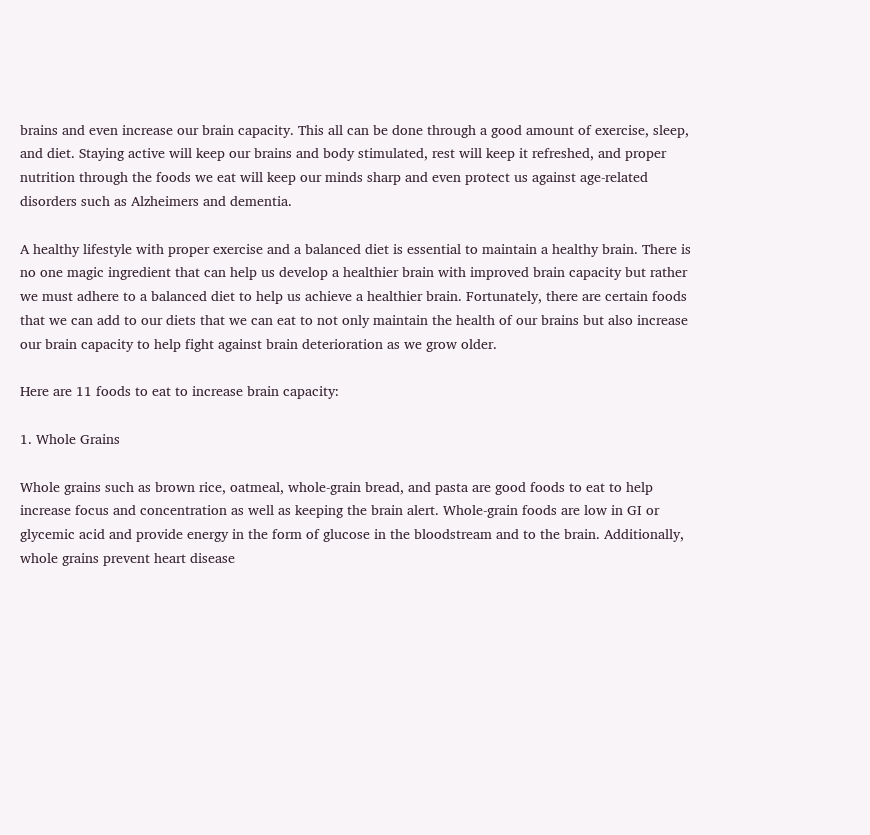brains and even increase our brain capacity. This all can be done through a good amount of exercise, sleep, and diet. Staying active will keep our brains and body stimulated, rest will keep it refreshed, and proper nutrition through the foods we eat will keep our minds sharp and even protect us against age-related disorders such as Alzheimers and dementia.

A healthy lifestyle with proper exercise and a balanced diet is essential to maintain a healthy brain. There is no one magic ingredient that can help us develop a healthier brain with improved brain capacity but rather we must adhere to a balanced diet to help us achieve a healthier brain. Fortunately, there are certain foods that we can add to our diets that we can eat to not only maintain the health of our brains but also increase our brain capacity to help fight against brain deterioration as we grow older.

Here are 11 foods to eat to increase brain capacity:

1. Whole Grains

Whole grains such as brown rice, oatmeal, whole-grain bread, and pasta are good foods to eat to help increase focus and concentration as well as keeping the brain alert. Whole-grain foods are low in GI or glycemic acid and provide energy in the form of glucose in the bloodstream and to the brain. Additionally, whole grains prevent heart disease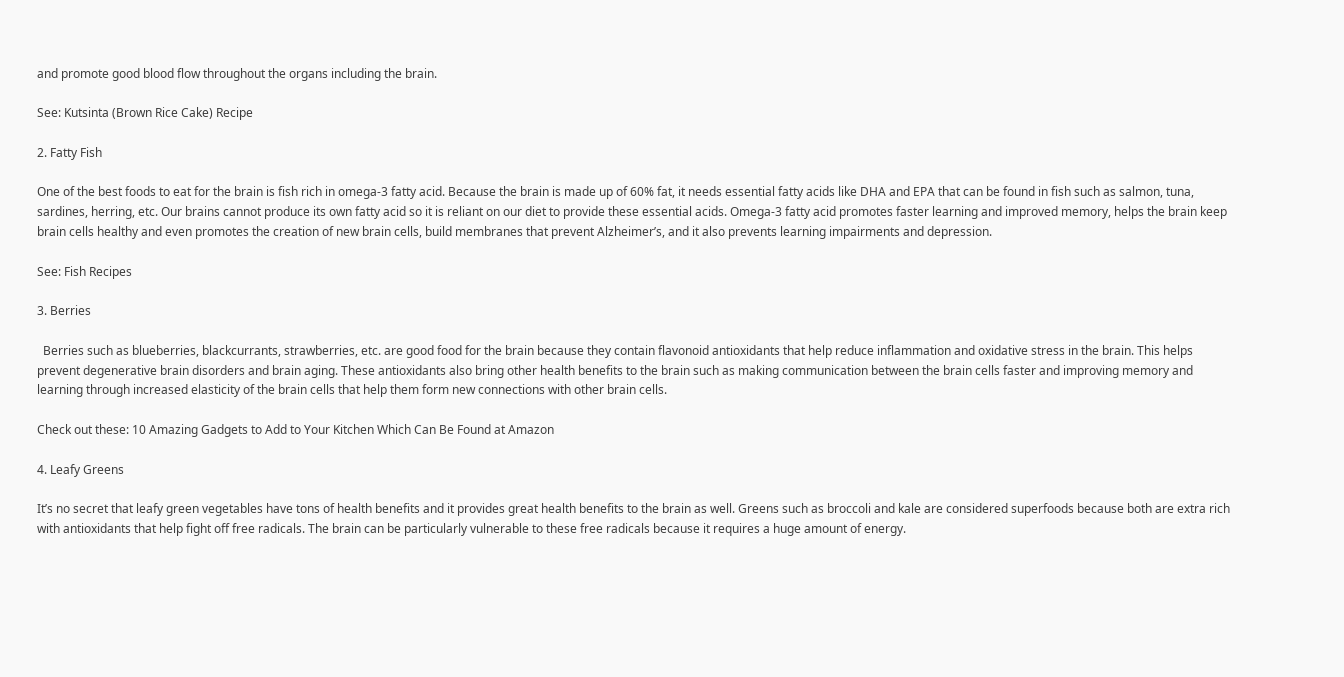and promote good blood flow throughout the organs including the brain.

See: Kutsinta (Brown Rice Cake) Recipe

2. Fatty Fish

One of the best foods to eat for the brain is fish rich in omega-3 fatty acid. Because the brain is made up of 60% fat, it needs essential fatty acids like DHA and EPA that can be found in fish such as salmon, tuna, sardines, herring, etc. Our brains cannot produce its own fatty acid so it is reliant on our diet to provide these essential acids. Omega-3 fatty acid promotes faster learning and improved memory, helps the brain keep brain cells healthy and even promotes the creation of new brain cells, build membranes that prevent Alzheimer’s, and it also prevents learning impairments and depression.

See: Fish Recipes

3. Berries

  Berries such as blueberries, blackcurrants, strawberries, etc. are good food for the brain because they contain flavonoid antioxidants that help reduce inflammation and oxidative stress in the brain. This helps prevent degenerative brain disorders and brain aging. These antioxidants also bring other health benefits to the brain such as making communication between the brain cells faster and improving memory and learning through increased elasticity of the brain cells that help them form new connections with other brain cells.

Check out these: 10 Amazing Gadgets to Add to Your Kitchen Which Can Be Found at Amazon

4. Leafy Greens

It’s no secret that leafy green vegetables have tons of health benefits and it provides great health benefits to the brain as well. Greens such as broccoli and kale are considered superfoods because both are extra rich with antioxidants that help fight off free radicals. The brain can be particularly vulnerable to these free radicals because it requires a huge amount of energy.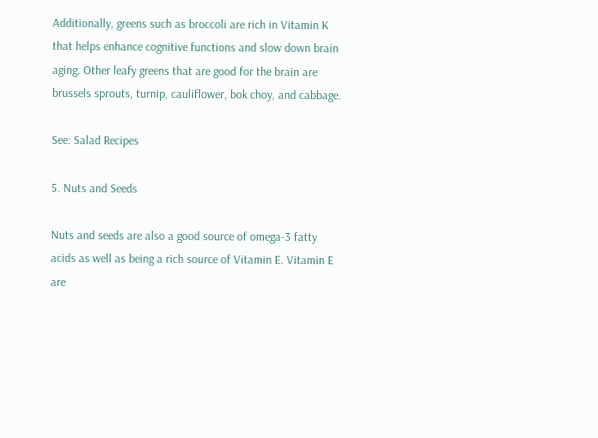Additionally, greens such as broccoli are rich in Vitamin K that helps enhance cognitive functions and slow down brain aging. Other leafy greens that are good for the brain are brussels sprouts, turnip, cauliflower, bok choy, and cabbage.

See: Salad Recipes

5. Nuts and Seeds

Nuts and seeds are also a good source of omega-3 fatty acids as well as being a rich source of Vitamin E. Vitamin E are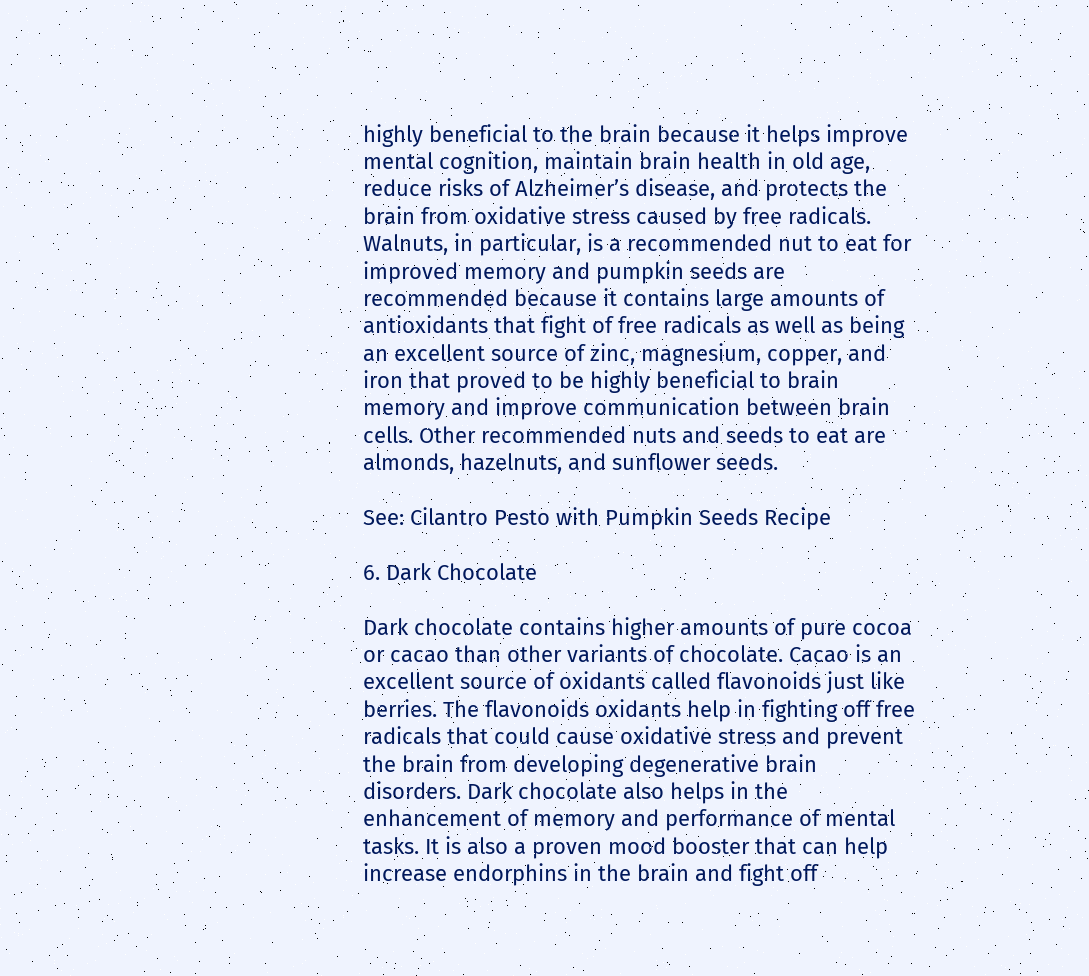highly beneficial to the brain because it helps improve mental cognition, maintain brain health in old age, reduce risks of Alzheimer’s disease, and protects the brain from oxidative stress caused by free radicals. Walnuts, in particular, is a recommended nut to eat for improved memory and pumpkin seeds are recommended because it contains large amounts of antioxidants that fight of free radicals as well as being an excellent source of zinc, magnesium, copper, and iron that proved to be highly beneficial to brain memory and improve communication between brain cells. Other recommended nuts and seeds to eat are almonds, hazelnuts, and sunflower seeds.

See: Cilantro Pesto with Pumpkin Seeds Recipe

6. Dark Chocolate

Dark chocolate contains higher amounts of pure cocoa or cacao than other variants of chocolate. Cacao is an excellent source of oxidants called flavonoids just like berries. The flavonoids oxidants help in fighting off free radicals that could cause oxidative stress and prevent the brain from developing degenerative brain disorders. Dark chocolate also helps in the enhancement of memory and performance of mental tasks. It is also a proven mood booster that can help increase endorphins in the brain and fight off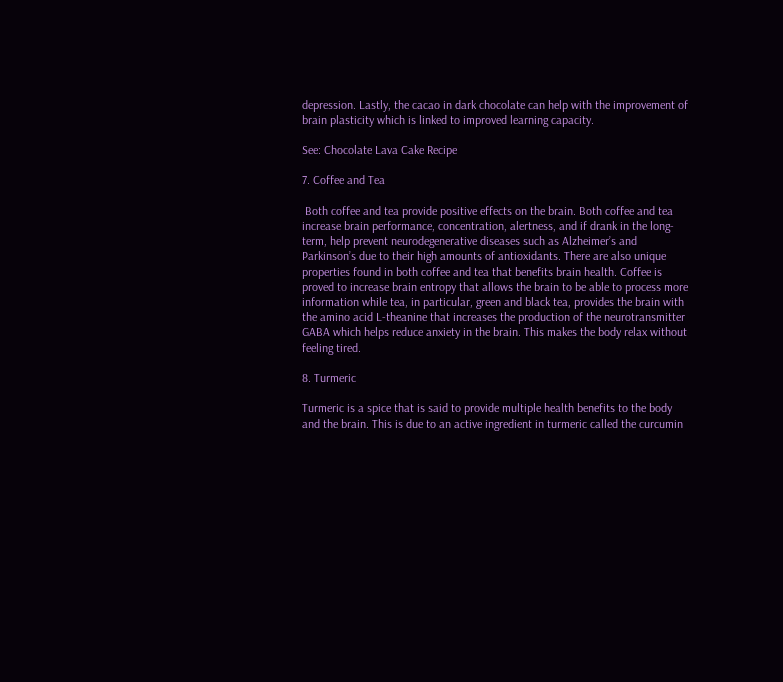depression. Lastly, the cacao in dark chocolate can help with the improvement of brain plasticity which is linked to improved learning capacity.

See: Chocolate Lava Cake Recipe

7. Coffee and Tea

 Both coffee and tea provide positive effects on the brain. Both coffee and tea increase brain performance, concentration, alertness, and if drank in the long-term, help prevent neurodegenerative diseases such as Alzheimer’s and Parkinson’s due to their high amounts of antioxidants. There are also unique properties found in both coffee and tea that benefits brain health. Coffee is proved to increase brain entropy that allows the brain to be able to process more information while tea, in particular, green and black tea, provides the brain with the amino acid L-theanine that increases the production of the neurotransmitter GABA which helps reduce anxiety in the brain. This makes the body relax without feeling tired.

8. Turmeric

Turmeric is a spice that is said to provide multiple health benefits to the body and the brain. This is due to an active ingredient in turmeric called the curcumin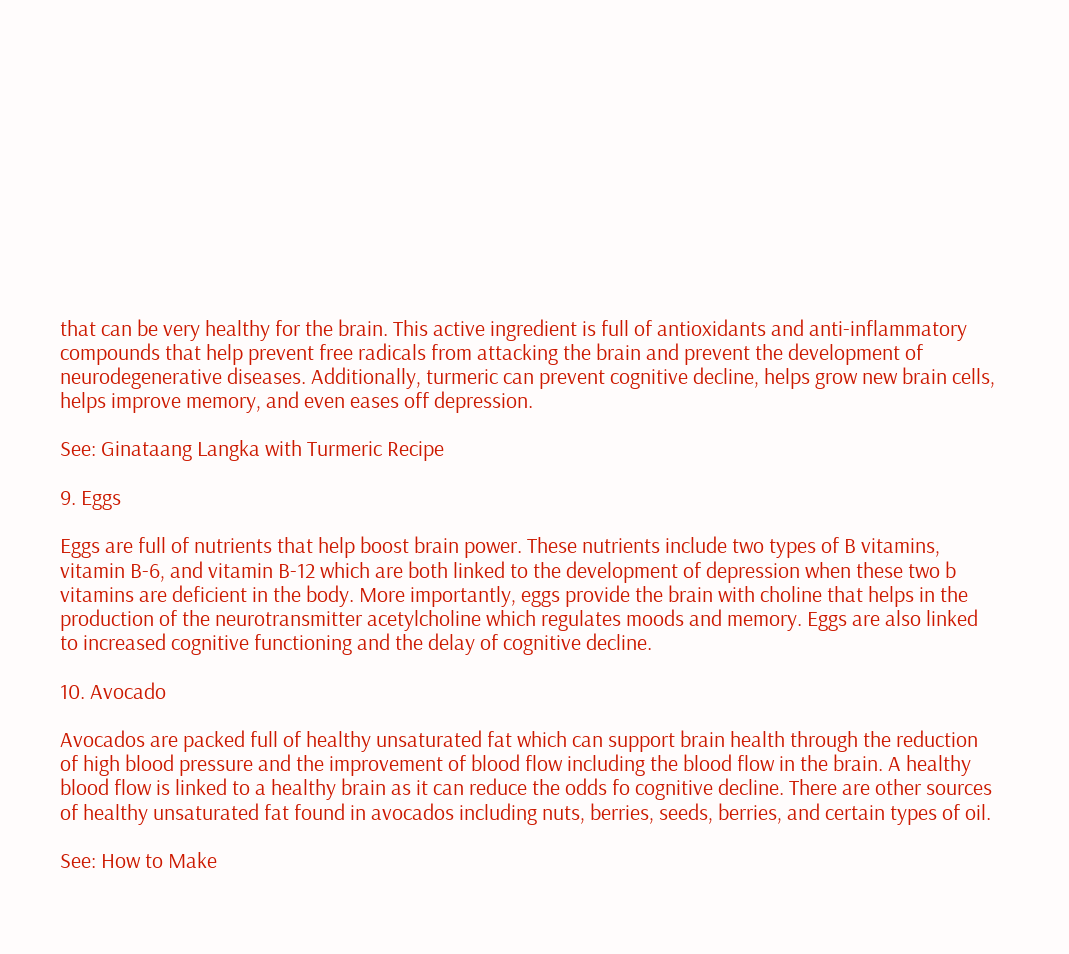that can be very healthy for the brain. This active ingredient is full of antioxidants and anti-inflammatory compounds that help prevent free radicals from attacking the brain and prevent the development of neurodegenerative diseases. Additionally, turmeric can prevent cognitive decline, helps grow new brain cells, helps improve memory, and even eases off depression.

See: Ginataang Langka with Turmeric Recipe

9. Eggs

Eggs are full of nutrients that help boost brain power. These nutrients include two types of B vitamins, vitamin B-6, and vitamin B-12 which are both linked to the development of depression when these two b vitamins are deficient in the body. More importantly, eggs provide the brain with choline that helps in the production of the neurotransmitter acetylcholine which regulates moods and memory. Eggs are also linked to increased cognitive functioning and the delay of cognitive decline.

10. Avocado

Avocados are packed full of healthy unsaturated fat which can support brain health through the reduction of high blood pressure and the improvement of blood flow including the blood flow in the brain. A healthy blood flow is linked to a healthy brain as it can reduce the odds fo cognitive decline. There are other sources of healthy unsaturated fat found in avocados including nuts, berries, seeds, berries, and certain types of oil.

See: How to Make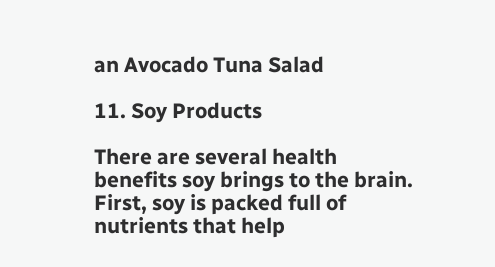an Avocado Tuna Salad

11. Soy Products

There are several health benefits soy brings to the brain. First, soy is packed full of nutrients that help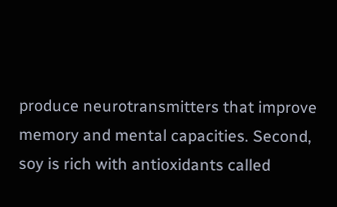produce neurotransmitters that improve memory and mental capacities. Second, soy is rich with antioxidants called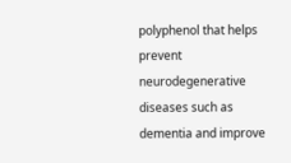polyphenol that helps prevent neurodegenerative diseases such as dementia and improve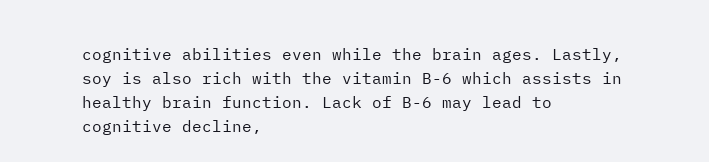cognitive abilities even while the brain ages. Lastly, soy is also rich with the vitamin B-6 which assists in healthy brain function. Lack of B-6 may lead to cognitive decline,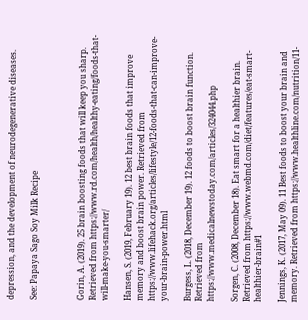depression, and the development of neurodegenerative diseases.

See: Papaya Sago Soy Milk Recipe



Gorin, A. (2019). 25 brain boosting foods that will keep you sharp. Retrieved from https://www.rd.com/health/healthy-eating/foods-that-will-make-you-smarter/

Hansen, S. (2019, February 19). 12 best brain foods that improve memory and boost brain power. Retrieved from https://www.lifehack.org/articles/lifestyle/12-foods-that-can-improve-your-brain-power.html

Burgess, L. (2018, December 19). 12 foods to boost brain function. Retrieved from https://www.medicalnewstoday.com/articles/324044.php

Sorgen, C. (2008, December 18). Eat smart for a healthier brain. Retrieved from https://www.webmd.com/diet/features/eat-smart-healthier-brain#1

Jennings, K. (2017, May 09). 11 Best foods to boost your brain and memory. Retrieved from https://www.healthline.com/nutrition/11-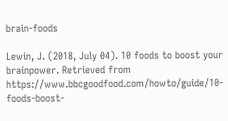brain-foods

Lewin, J. (2018, July 04). 10 foods to boost your brainpower. Retrieved from https://www.bbcgoodfood.com/howto/guide/10-foods-boost-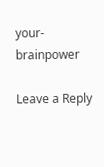your-brainpower

Leave a Reply